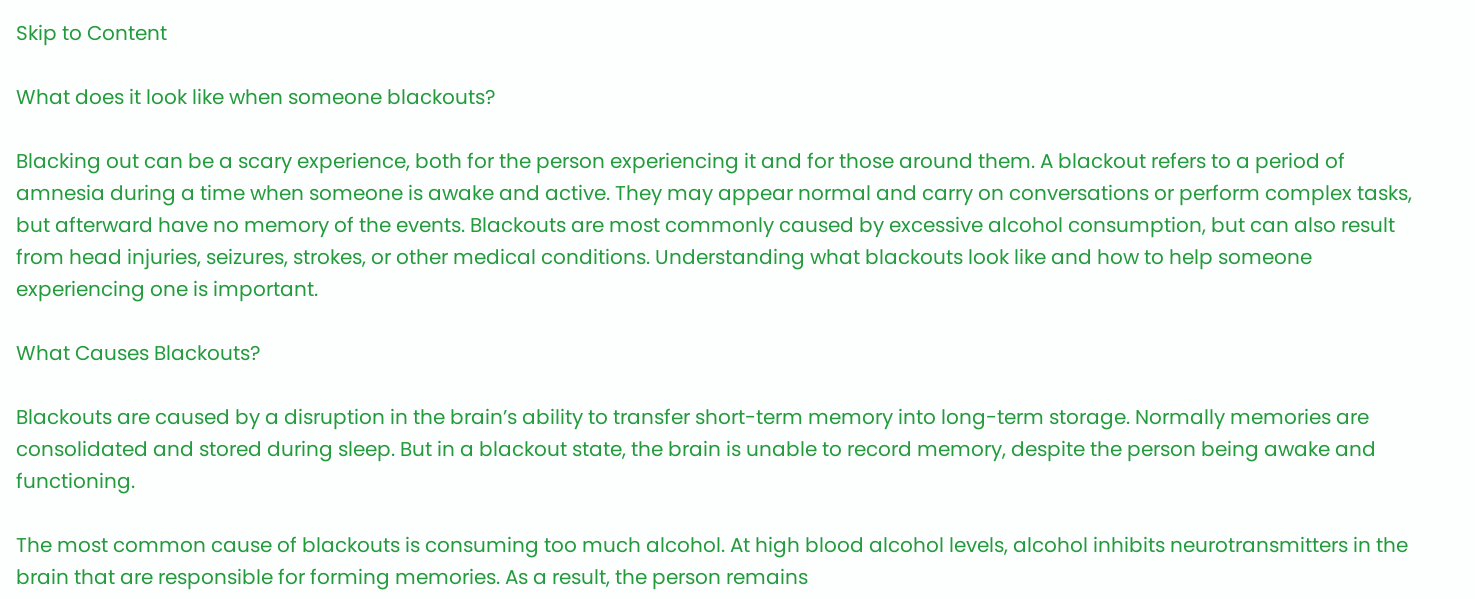Skip to Content

What does it look like when someone blackouts?

Blacking out can be a scary experience, both for the person experiencing it and for those around them. A blackout refers to a period of amnesia during a time when someone is awake and active. They may appear normal and carry on conversations or perform complex tasks, but afterward have no memory of the events. Blackouts are most commonly caused by excessive alcohol consumption, but can also result from head injuries, seizures, strokes, or other medical conditions. Understanding what blackouts look like and how to help someone experiencing one is important.

What Causes Blackouts?

Blackouts are caused by a disruption in the brain’s ability to transfer short-term memory into long-term storage. Normally memories are consolidated and stored during sleep. But in a blackout state, the brain is unable to record memory, despite the person being awake and functioning.

The most common cause of blackouts is consuming too much alcohol. At high blood alcohol levels, alcohol inhibits neurotransmitters in the brain that are responsible for forming memories. As a result, the person remains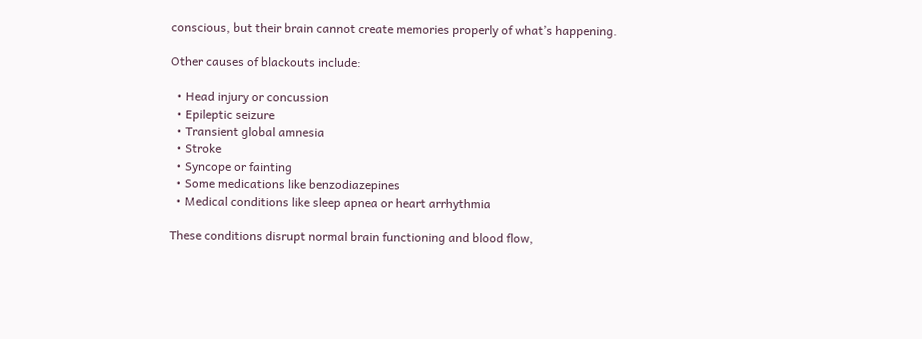conscious, but their brain cannot create memories properly of what’s happening.

Other causes of blackouts include:

  • Head injury or concussion
  • Epileptic seizure
  • Transient global amnesia
  • Stroke
  • Syncope or fainting
  • Some medications like benzodiazepines
  • Medical conditions like sleep apnea or heart arrhythmia

These conditions disrupt normal brain functioning and blood flow,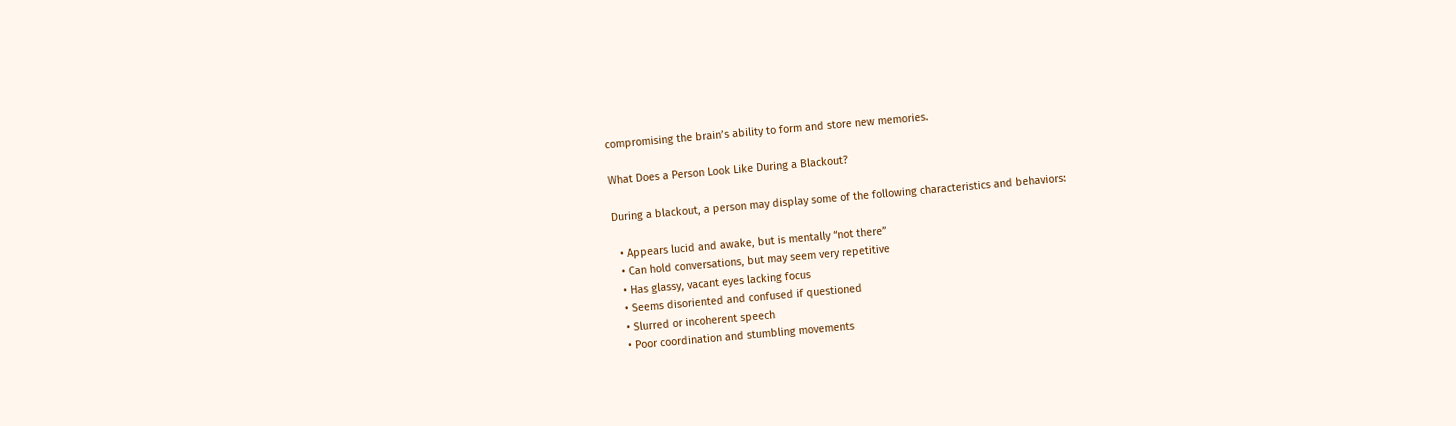compromising the brain’s ability to form and store new memories.

What Does a Person Look Like During a Blackout?

During a blackout, a person may display some of the following characteristics and behaviors:

  • Appears lucid and awake, but is mentally “not there”
  • Can hold conversations, but may seem very repetitive
  • Has glassy, vacant eyes lacking focus
  • Seems disoriented and confused if questioned
  • Slurred or incoherent speech
  • Poor coordination and stumbling movements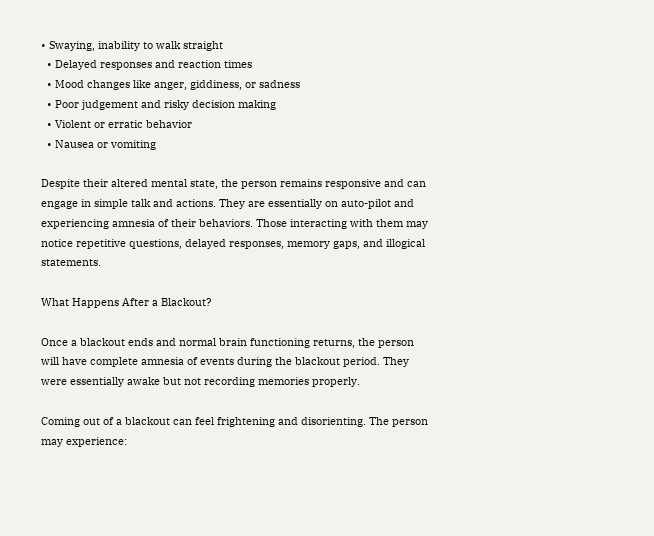• Swaying, inability to walk straight
  • Delayed responses and reaction times
  • Mood changes like anger, giddiness, or sadness
  • Poor judgement and risky decision making
  • Violent or erratic behavior
  • Nausea or vomiting

Despite their altered mental state, the person remains responsive and can engage in simple talk and actions. They are essentially on auto-pilot and experiencing amnesia of their behaviors. Those interacting with them may notice repetitive questions, delayed responses, memory gaps, and illogical statements.

What Happens After a Blackout?

Once a blackout ends and normal brain functioning returns, the person will have complete amnesia of events during the blackout period. They were essentially awake but not recording memories properly.

Coming out of a blackout can feel frightening and disorienting. The person may experience: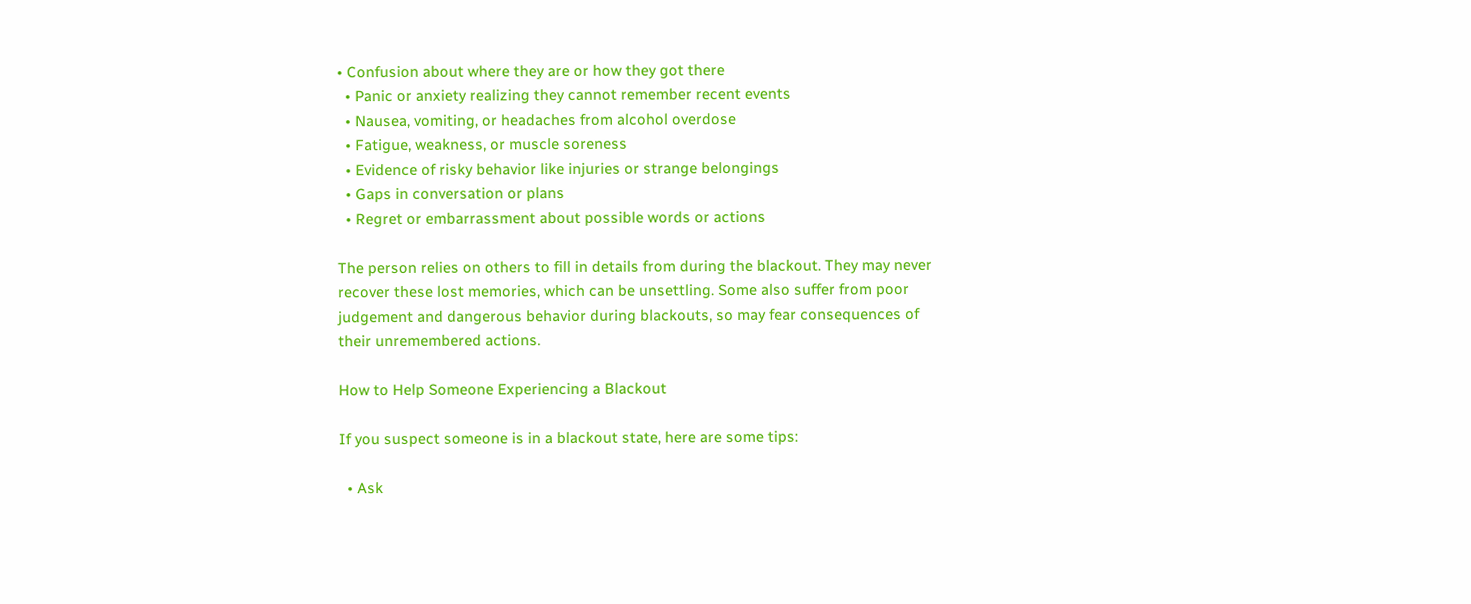• Confusion about where they are or how they got there
  • Panic or anxiety realizing they cannot remember recent events
  • Nausea, vomiting, or headaches from alcohol overdose
  • Fatigue, weakness, or muscle soreness
  • Evidence of risky behavior like injuries or strange belongings
  • Gaps in conversation or plans
  • Regret or embarrassment about possible words or actions

The person relies on others to fill in details from during the blackout. They may never recover these lost memories, which can be unsettling. Some also suffer from poor judgement and dangerous behavior during blackouts, so may fear consequences of their unremembered actions.

How to Help Someone Experiencing a Blackout

If you suspect someone is in a blackout state, here are some tips:

  • Ask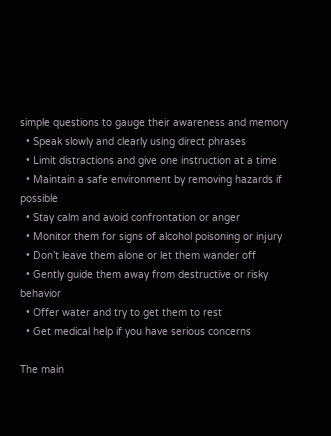simple questions to gauge their awareness and memory
  • Speak slowly and clearly using direct phrases
  • Limit distractions and give one instruction at a time
  • Maintain a safe environment by removing hazards if possible
  • Stay calm and avoid confrontation or anger
  • Monitor them for signs of alcohol poisoning or injury
  • Don’t leave them alone or let them wander off
  • Gently guide them away from destructive or risky behavior
  • Offer water and try to get them to rest
  • Get medical help if you have serious concerns

The main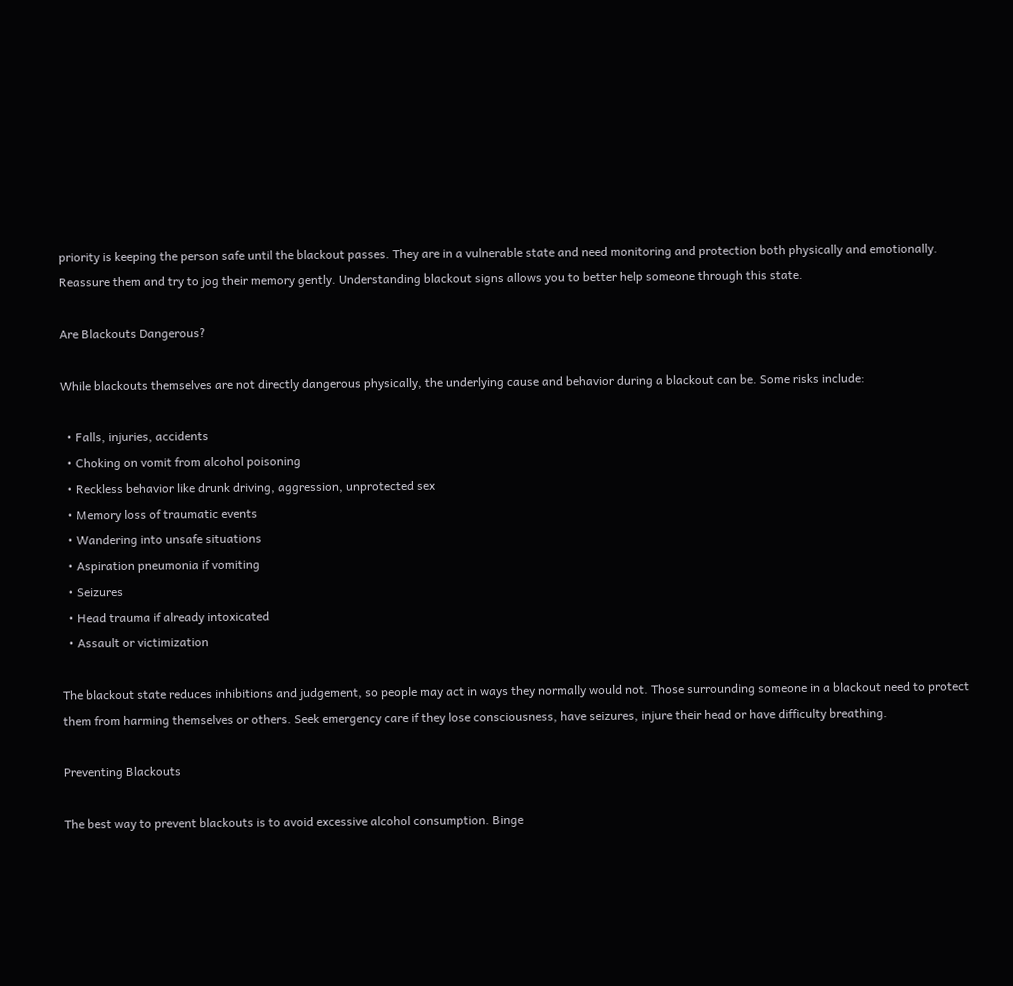priority is keeping the person safe until the blackout passes. They are in a vulnerable state and need monitoring and protection both physically and emotionally. Reassure them and try to jog their memory gently. Understanding blackout signs allows you to better help someone through this state.

Are Blackouts Dangerous?

While blackouts themselves are not directly dangerous physically, the underlying cause and behavior during a blackout can be. Some risks include:

  • Falls, injuries, accidents
  • Choking on vomit from alcohol poisoning
  • Reckless behavior like drunk driving, aggression, unprotected sex
  • Memory loss of traumatic events
  • Wandering into unsafe situations
  • Aspiration pneumonia if vomiting
  • Seizures
  • Head trauma if already intoxicated
  • Assault or victimization

The blackout state reduces inhibitions and judgement, so people may act in ways they normally would not. Those surrounding someone in a blackout need to protect them from harming themselves or others. Seek emergency care if they lose consciousness, have seizures, injure their head or have difficulty breathing.

Preventing Blackouts

The best way to prevent blackouts is to avoid excessive alcohol consumption. Binge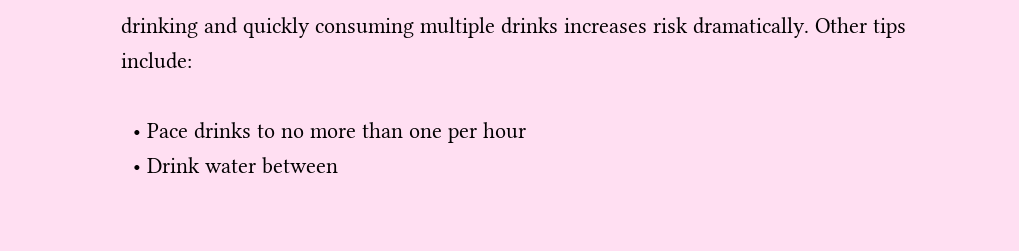drinking and quickly consuming multiple drinks increases risk dramatically. Other tips include:

  • Pace drinks to no more than one per hour
  • Drink water between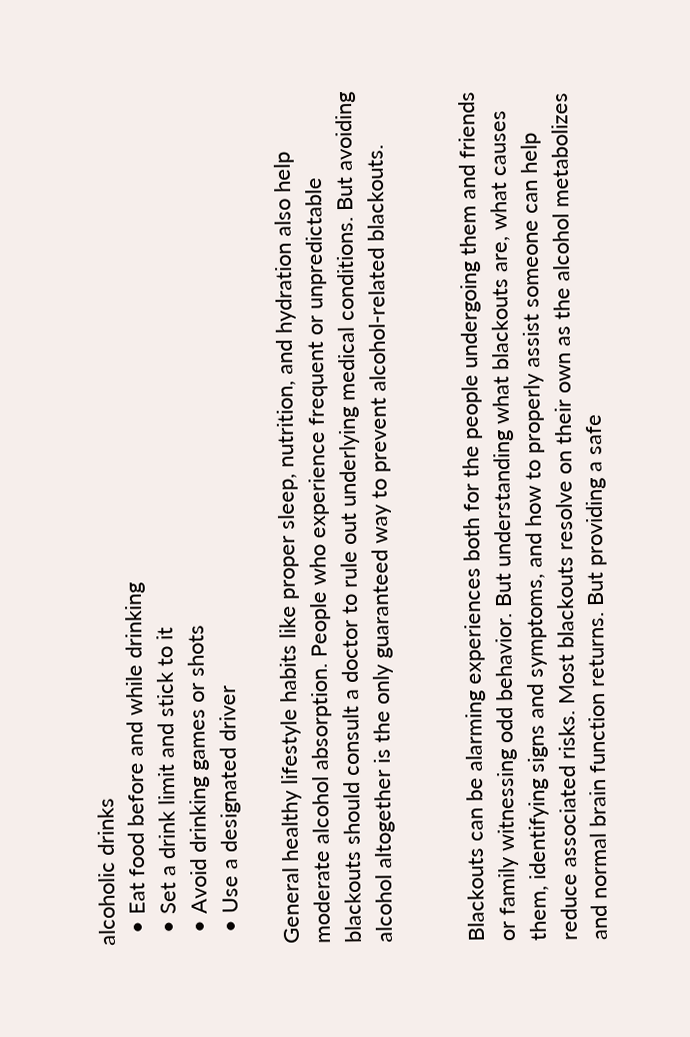alcoholic drinks
  • Eat food before and while drinking
  • Set a drink limit and stick to it
  • Avoid drinking games or shots
  • Use a designated driver

General healthy lifestyle habits like proper sleep, nutrition, and hydration also help moderate alcohol absorption. People who experience frequent or unpredictable blackouts should consult a doctor to rule out underlying medical conditions. But avoiding alcohol altogether is the only guaranteed way to prevent alcohol-related blackouts.


Blackouts can be alarming experiences both for the people undergoing them and friends or family witnessing odd behavior. But understanding what blackouts are, what causes them, identifying signs and symptoms, and how to properly assist someone can help reduce associated risks. Most blackouts resolve on their own as the alcohol metabolizes and normal brain function returns. But providing a safe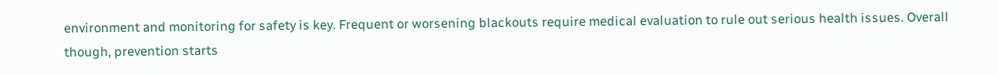environment and monitoring for safety is key. Frequent or worsening blackouts require medical evaluation to rule out serious health issues. Overall though, prevention starts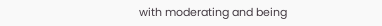with moderating and being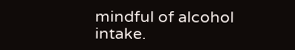mindful of alcohol intake.